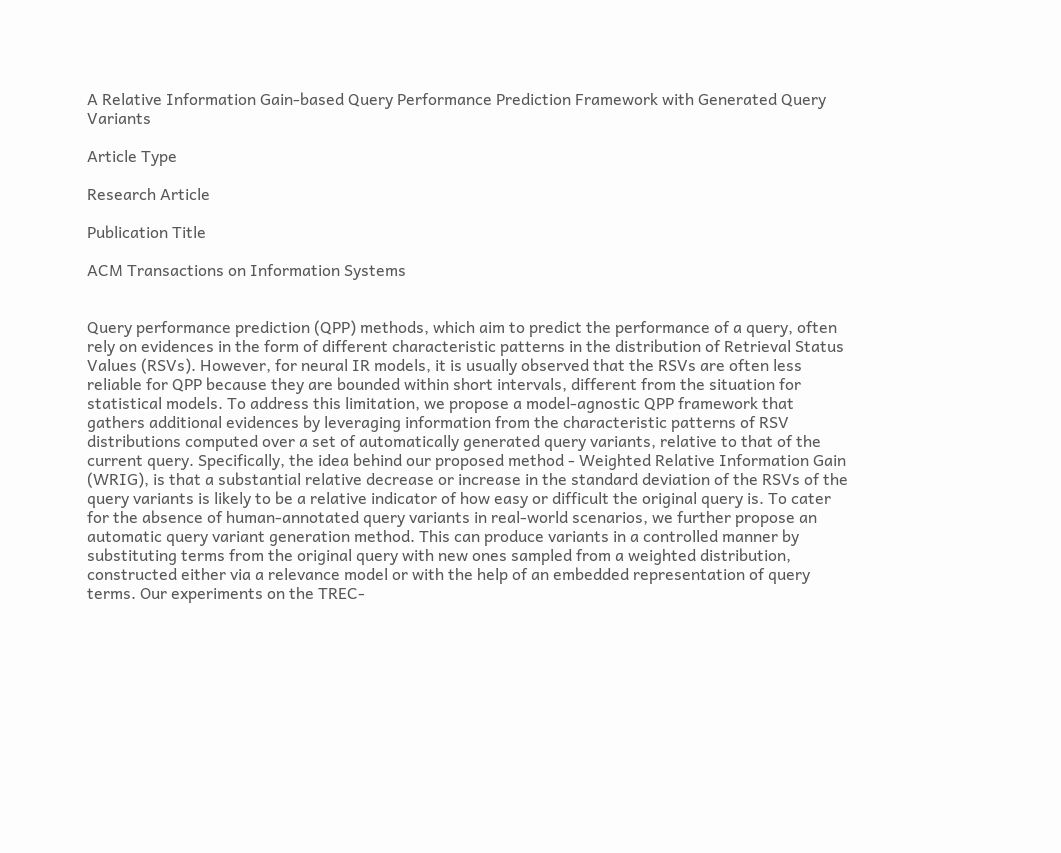A Relative Information Gain-based Query Performance Prediction Framework with Generated Query Variants

Article Type

Research Article

Publication Title

ACM Transactions on Information Systems


Query performance prediction (QPP) methods, which aim to predict the performance of a query, often rely on evidences in the form of different characteristic patterns in the distribution of Retrieval Status Values (RSVs). However, for neural IR models, it is usually observed that the RSVs are often less reliable for QPP because they are bounded within short intervals, different from the situation for statistical models. To address this limitation, we propose a model-agnostic QPP framework that gathers additional evidences by leveraging information from the characteristic patterns of RSV distributions computed over a set of automatically generated query variants, relative to that of the current query. Specifically, the idea behind our proposed method - Weighted Relative Information Gain (WRIG), is that a substantial relative decrease or increase in the standard deviation of the RSVs of the query variants is likely to be a relative indicator of how easy or difficult the original query is. To cater for the absence of human-annotated query variants in real-world scenarios, we further propose an automatic query variant generation method. This can produce variants in a controlled manner by substituting terms from the original query with new ones sampled from a weighted distribution, constructed either via a relevance model or with the help of an embedded representation of query terms. Our experiments on the TREC-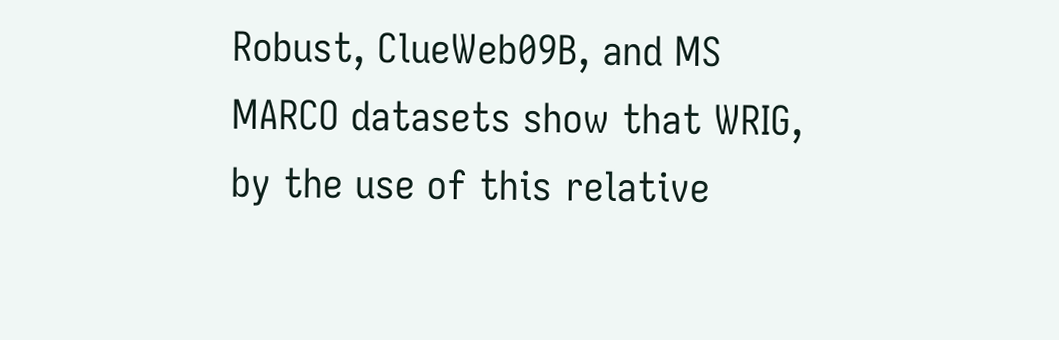Robust, ClueWeb09B, and MS MARCO datasets show that WRIG, by the use of this relative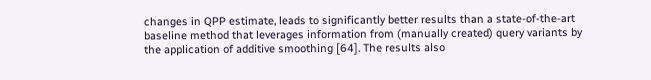changes in QPP estimate, leads to significantly better results than a state-of-the-art baseline method that leverages information from (manually created) query variants by the application of additive smoothing [64]. The results also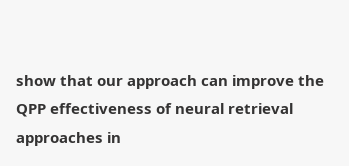show that our approach can improve the QPP effectiveness of neural retrieval approaches in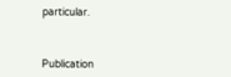particular.



Publication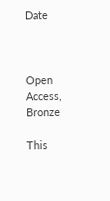Date



Open Access, Bronze

This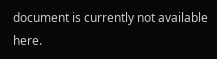document is currently not available here.